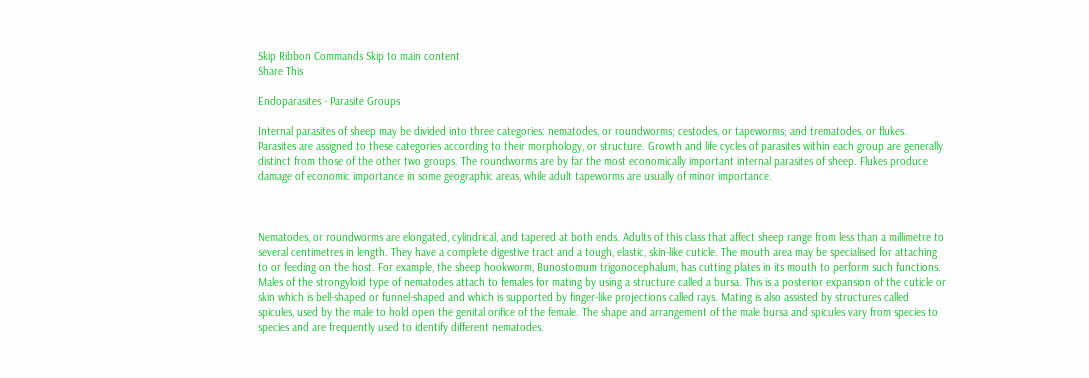Skip Ribbon Commands Skip to main content
Share This

Endoparasites - Parasite Groups

Internal parasites of sheep may be divided into three categories: nematodes, or roundworms; cestodes, or tapeworms; and trematodes, or flukes. Parasites are assigned to these categories according to their morphology, or structure. Growth and life cycles of parasites within each group are generally distinct from those of the other two groups. The roundworms are by far the most economically important internal parasites of sheep. Flukes produce damage of economic importance in some geographic areas, while adult tapeworms are usually of minor importance.



Nematodes, or roundworms are elongated, cylindrical, and tapered at both ends. Adults of this class that affect sheep range from less than a millimetre to several centimetres in length. They have a complete digestive tract and a tough, elastic, skin-like cuticle. The mouth area may be specialised for attaching to or feeding on the host. For example, the sheep hookworm, Bunostomum trigonocephalum, has cutting plates in its mouth to perform such functions. Males of the strongyloid type of nematodes attach to females for mating by using a structure called a bursa. This is a posterior expansion of the cuticle or skin which is bell-shaped or funnel-shaped and which is supported by finger-like projections called rays. Mating is also assisted by structures called spicules, used by the male to hold open the genital orifice of the female. The shape and arrangement of the male bursa and spicules vary from species to species and are frequently used to identify different nematodes.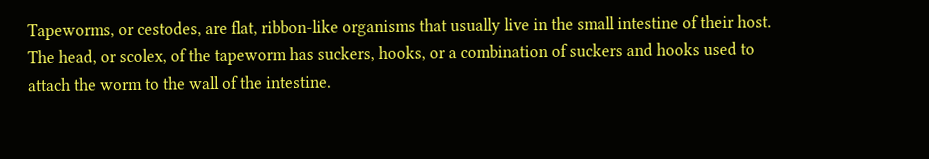Tapeworms, or cestodes, are flat, ribbon-like organisms that usually live in the small intestine of their host. The head, or scolex, of the tapeworm has suckers, hooks, or a combination of suckers and hooks used to attach the worm to the wall of the intestine.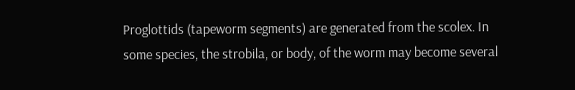Proglottids (tapeworm segments) are generated from the scolex. In some species, the strobila, or body, of the worm may become several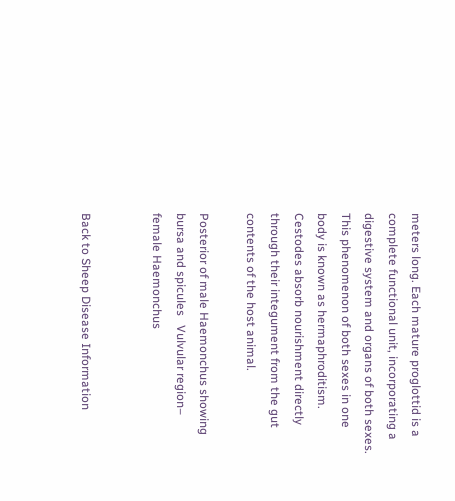meters long. Each mature proglottid is a complete functional unit, incorporating a digestive system and organs of both sexes. This phenomenon of both sexes in one body is known as hermaphroditism. Cestodes absorb nourishment directly through their integument from the gut contents of the host animal.

Posterior of male Haemonchus showing bursa and spicules   Vulvular region– female Haemonchus


Back to Sheep Disease Information